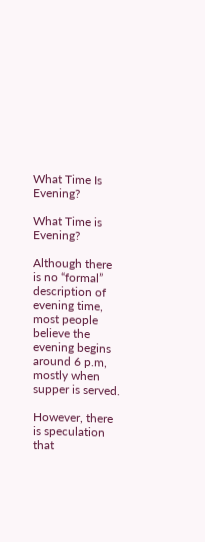What Time Is Evening?

What Time is Evening?

Although there is no “formal” description of evening time, most people believe the evening begins around 6 p.m, mostly when supper is served.

However, there is speculation that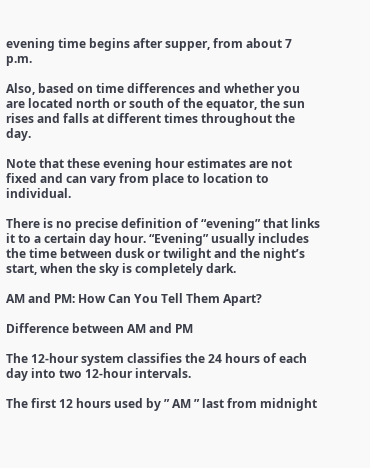evening time begins after supper, from about 7 p.m.

Also, based on time differences and whether you are located north or south of the equator, the sun rises and falls at different times throughout the day.

Note that these evening hour estimates are not fixed and can vary from place to location to individual.

There is no precise definition of “evening” that links it to a certain day hour. “Evening” usually includes the time between dusk or twilight and the night’s start, when the sky is completely dark.

AM and PM: How Can You Tell Them Apart?

Difference between AM and PM

The 12-hour system classifies the 24 hours of each day into two 12-hour intervals.

The first 12 hours used by ” AM ” last from midnight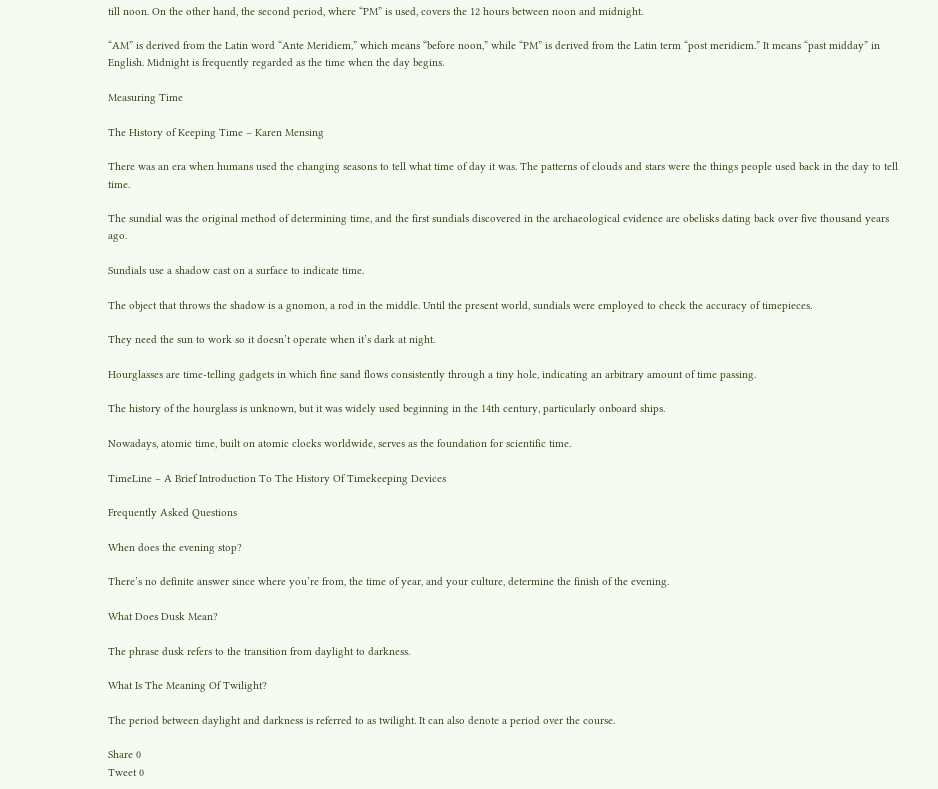till noon. On the other hand, the second period, where “PM” is used, covers the 12 hours between noon and midnight.

“AM” is derived from the Latin word “Ante Meridiem,” which means “before noon,” while “PM” is derived from the Latin term “post meridiem.” It means “past midday” in English. Midnight is frequently regarded as the time when the day begins.

Measuring Time

The History of Keeping Time – Karen Mensing

There was an era when humans used the changing seasons to tell what time of day it was. The patterns of clouds and stars were the things people used back in the day to tell time.

The sundial was the original method of determining time, and the first sundials discovered in the archaeological evidence are obelisks dating back over five thousand years ago.

Sundials use a shadow cast on a surface to indicate time.

The object that throws the shadow is a gnomon, a rod in the middle. Until the present world, sundials were employed to check the accuracy of timepieces.

They need the sun to work so it doesn’t operate when it’s dark at night.

Hourglasses are time-telling gadgets in which fine sand flows consistently through a tiny hole, indicating an arbitrary amount of time passing.

The history of the hourglass is unknown, but it was widely used beginning in the 14th century, particularly onboard ships.

Nowadays, atomic time, built on atomic clocks worldwide, serves as the foundation for scientific time.

TimeLine – A Brief Introduction To The History Of Timekeeping Devices

Frequently Asked Questions

When does the evening stop?

There’s no definite answer since where you’re from, the time of year, and your culture, determine the finish of the evening.

What Does Dusk Mean?

The phrase dusk refers to the transition from daylight to darkness.

What Is The Meaning Of Twilight?

The period between daylight and darkness is referred to as twilight. It can also denote a period over the course.

Share 0
Tweet 0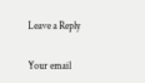Leave a Reply

Your email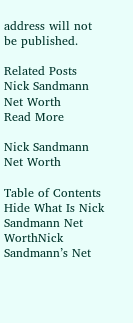address will not be published.

Related Posts
Nick Sandmann Net Worth
Read More

Nick Sandmann Net Worth

Table of Contents Hide What Is Nick Sandmann Net WorthNick Sandmann’s Net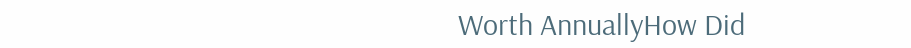Worth AnnuallyHow Did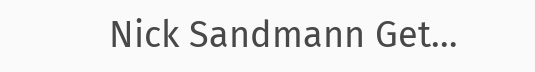Nick Sandmann Get…